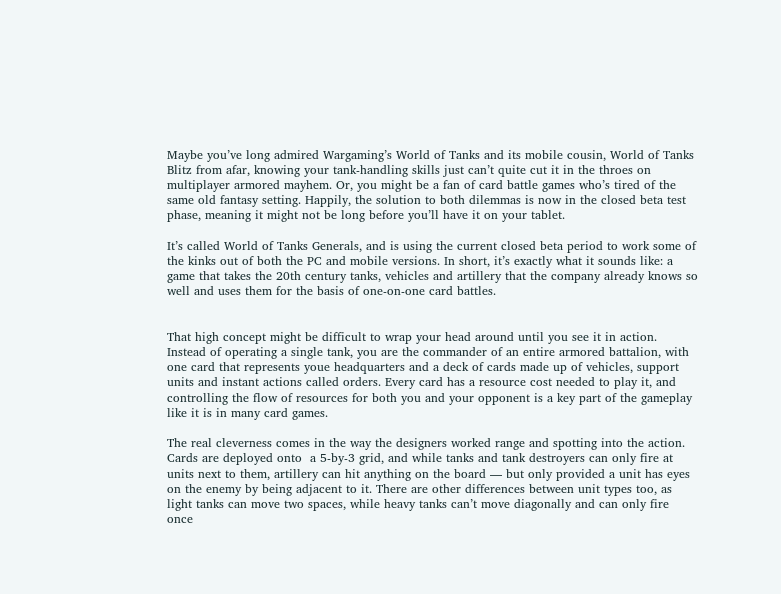Maybe you’ve long admired Wargaming’s World of Tanks and its mobile cousin, World of Tanks Blitz from afar, knowing your tank-handling skills just can’t quite cut it in the throes on multiplayer armored mayhem. Or, you might be a fan of card battle games who’s tired of the same old fantasy setting. Happily, the solution to both dilemmas is now in the closed beta test phase, meaning it might not be long before you’ll have it on your tablet.

It’s called World of Tanks Generals, and is using the current closed beta period to work some of the kinks out of both the PC and mobile versions. In short, it’s exactly what it sounds like: a game that takes the 20th century tanks, vehicles and artillery that the company already knows so well and uses them for the basis of one-on-one card battles.


That high concept might be difficult to wrap your head around until you see it in action. Instead of operating a single tank, you are the commander of an entire armored battalion, with one card that represents youe headquarters and a deck of cards made up of vehicles, support units and instant actions called orders. Every card has a resource cost needed to play it, and controlling the flow of resources for both you and your opponent is a key part of the gameplay like it is in many card games.

The real cleverness comes in the way the designers worked range and spotting into the action. Cards are deployed onto  a 5-by-3 grid, and while tanks and tank destroyers can only fire at units next to them, artillery can hit anything on the board — but only provided a unit has eyes on the enemy by being adjacent to it. There are other differences between unit types too, as light tanks can move two spaces, while heavy tanks can’t move diagonally and can only fire once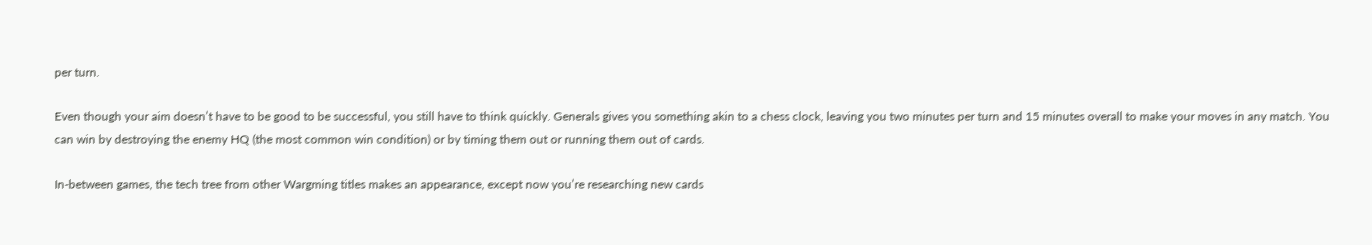per turn.

Even though your aim doesn’t have to be good to be successful, you still have to think quickly. Generals gives you something akin to a chess clock, leaving you two minutes per turn and 15 minutes overall to make your moves in any match. You can win by destroying the enemy HQ (the most common win condition) or by timing them out or running them out of cards.

In-between games, the tech tree from other Wargming titles makes an appearance, except now you’re researching new cards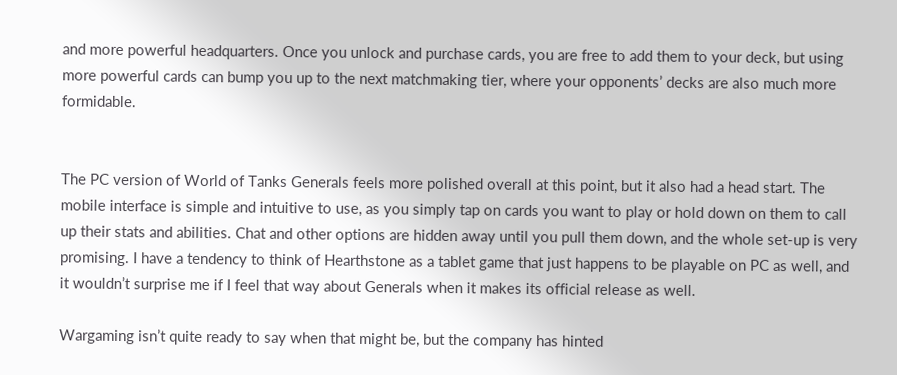and more powerful headquarters. Once you unlock and purchase cards, you are free to add them to your deck, but using more powerful cards can bump you up to the next matchmaking tier, where your opponents’ decks are also much more formidable.


The PC version of World of Tanks Generals feels more polished overall at this point, but it also had a head start. The mobile interface is simple and intuitive to use, as you simply tap on cards you want to play or hold down on them to call up their stats and abilities. Chat and other options are hidden away until you pull them down, and the whole set-up is very promising. I have a tendency to think of Hearthstone as a tablet game that just happens to be playable on PC as well, and it wouldn’t surprise me if I feel that way about Generals when it makes its official release as well.

Wargaming isn’t quite ready to say when that might be, but the company has hinted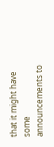that it might have some announcements to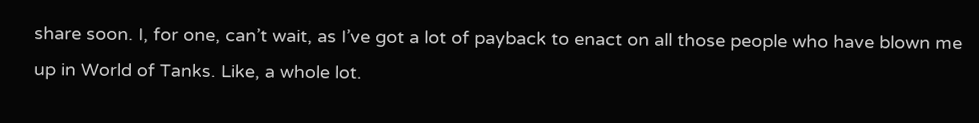share soon. I, for one, can’t wait, as I’ve got a lot of payback to enact on all those people who have blown me up in World of Tanks. Like, a whole lot.